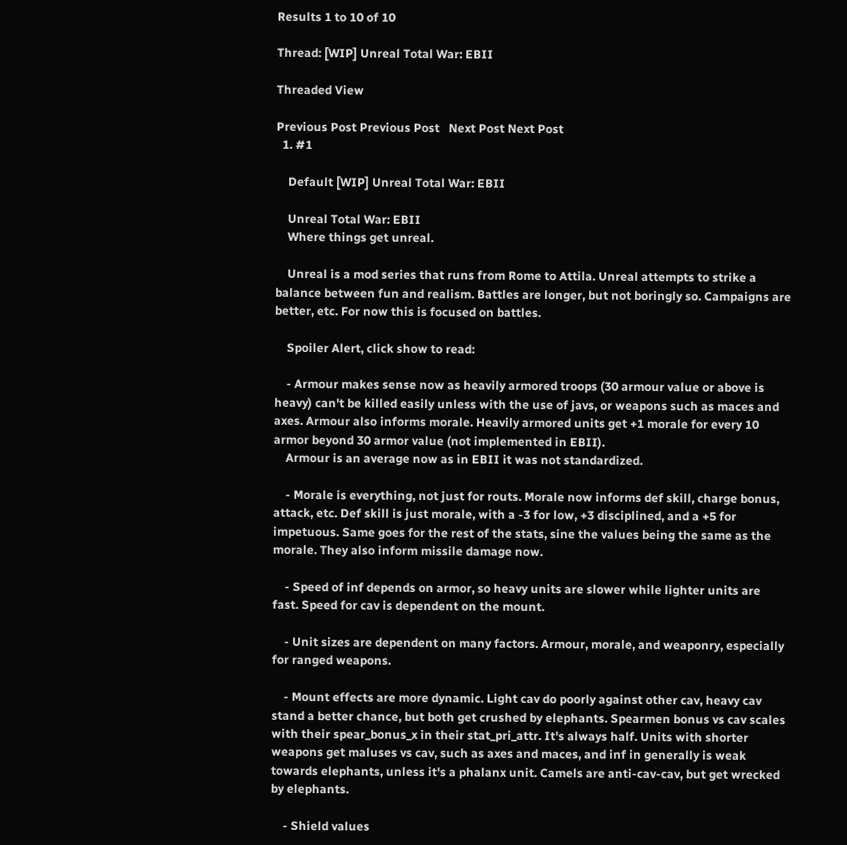Results 1 to 10 of 10

Thread: [WIP] Unreal Total War: EBII

Threaded View

Previous Post Previous Post   Next Post Next Post
  1. #1

    Default [WIP] Unreal Total War: EBII

    Unreal Total War: EBII
    Where things get unreal.

    Unreal is a mod series that runs from Rome to Attila. Unreal attempts to strike a balance between fun and realism. Battles are longer, but not boringly so. Campaigns are better, etc. For now this is focused on battles.

    Spoiler Alert, click show to read:

    - Armour makes sense now as heavily armored troops (30 armour value or above is heavy) can't be killed easily unless with the use of javs, or weapons such as maces and axes. Armour also informs morale. Heavily armored units get +1 morale for every 10 armor beyond 30 armor value (not implemented in EBII).
    Armour is an average now as in EBII it was not standardized.

    - Morale is everything, not just for routs. Morale now informs def skill, charge bonus, attack, etc. Def skill is just morale, with a -3 for low, +3 disciplined, and a +5 for impetuous. Same goes for the rest of the stats, sine the values being the same as the morale. They also inform missile damage now.

    - Speed of inf depends on armor, so heavy units are slower while lighter units are fast. Speed for cav is dependent on the mount.

    - Unit sizes are dependent on many factors. Armour, morale, and weaponry, especially for ranged weapons.

    - Mount effects are more dynamic. Light cav do poorly against other cav, heavy cav stand a better chance, but both get crushed by elephants. Spearmen bonus vs cav scales with their spear_bonus_x in their stat_pri_attr. It's always half. Units with shorter weapons get maluses vs cav, such as axes and maces, and inf in generally is weak towards elephants, unless it's a phalanx unit. Camels are anti-cav-cav, but get wrecked by elephants.

    - Shield values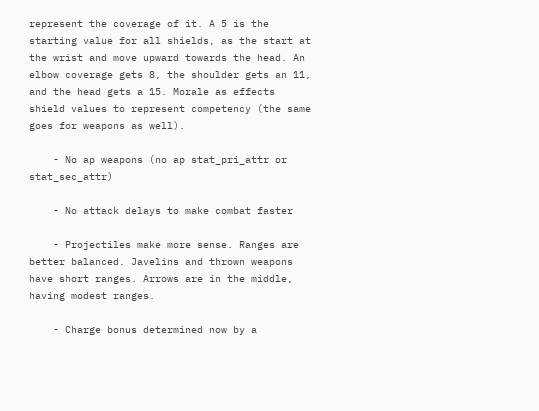represent the coverage of it. A 5 is the starting value for all shields, as the start at the wrist and move upward towards the head. An elbow coverage gets 8, the shoulder gets an 11, and the head gets a 15. Morale as effects shield values to represent competency (the same goes for weapons as well).

    - No ap weapons (no ap stat_pri_attr or stat_sec_attr)

    - No attack delays to make combat faster

    - Projectiles make more sense. Ranges are better balanced. Javelins and thrown weapons have short ranges. Arrows are in the middle, having modest ranges.

    - Charge bonus determined now by a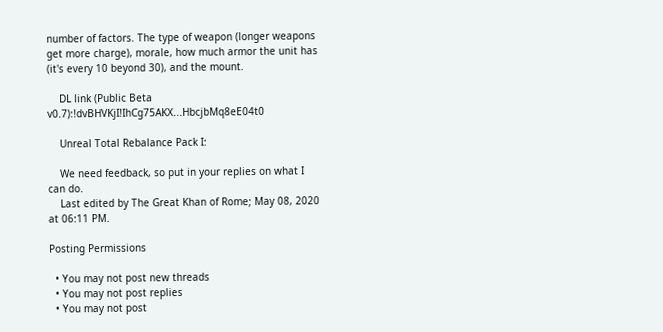number of factors. The type of weapon (longer weapons get more charge), morale, how much armor the unit has (it's every 10 beyond 30), and the mount.

    DL link (Public Beta v0.7):!dvBHVKjI!IhCg75AKX...HbcjbMq8eE04t0

    Unreal Total Rebalance Pack I:

    We need feedback, so put in your replies on what I can do.
    Last edited by The Great Khan of Rome; May 08, 2020 at 06:11 PM.

Posting Permissions

  • You may not post new threads
  • You may not post replies
  • You may not post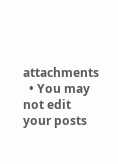attachments
  • You may not edit your posts